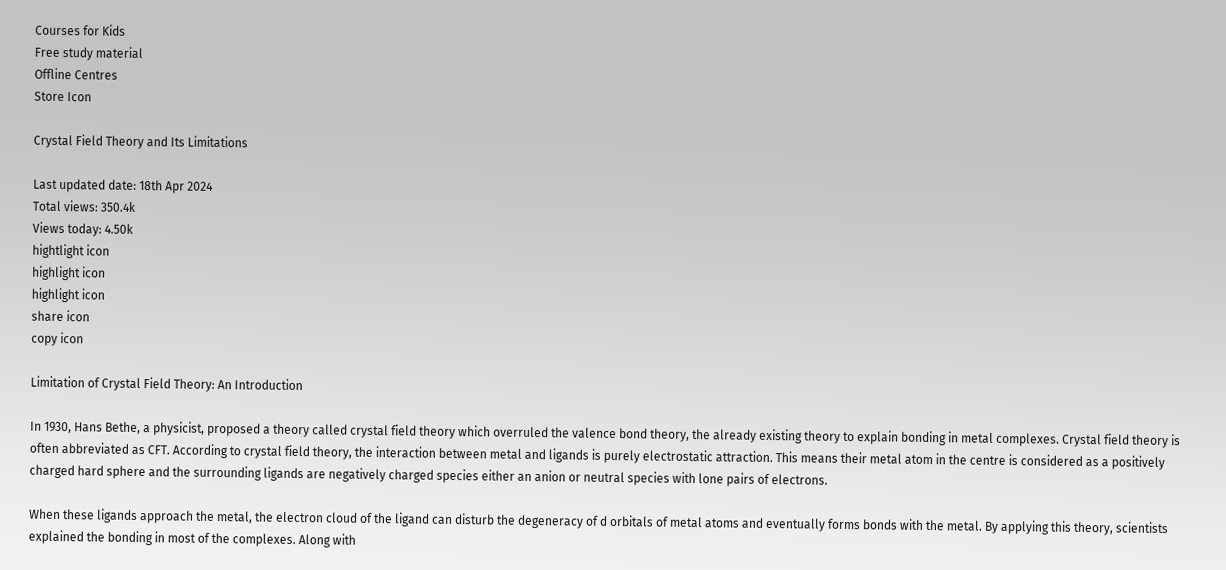Courses for Kids
Free study material
Offline Centres
Store Icon

Crystal Field Theory and Its Limitations

Last updated date: 18th Apr 2024
Total views: 350.4k
Views today: 4.50k
hightlight icon
highlight icon
highlight icon
share icon
copy icon

Limitation of Crystal Field Theory: An Introduction

In 1930, Hans Bethe, a physicist, proposed a theory called crystal field theory which overruled the valence bond theory, the already existing theory to explain bonding in metal complexes. Crystal field theory is often abbreviated as CFT. According to crystal field theory, the interaction between metal and ligands is purely electrostatic attraction. This means their metal atom in the centre is considered as a positively charged hard sphere and the surrounding ligands are negatively charged species either an anion or neutral species with lone pairs of electrons.

When these ligands approach the metal, the electron cloud of the ligand can disturb the degeneracy of d orbitals of metal atoms and eventually forms bonds with the metal. By applying this theory, scientists explained the bonding in most of the complexes. Along with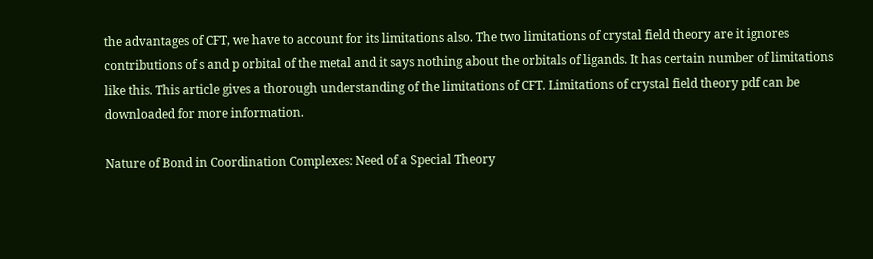the advantages of CFT, we have to account for its limitations also. The two limitations of crystal field theory are it ignores contributions of s and p orbital of the metal and it says nothing about the orbitals of ligands. It has certain number of limitations like this. This article gives a thorough understanding of the limitations of CFT. Limitations of crystal field theory pdf can be downloaded for more information.

Nature of Bond in Coordination Complexes: Need of a Special Theory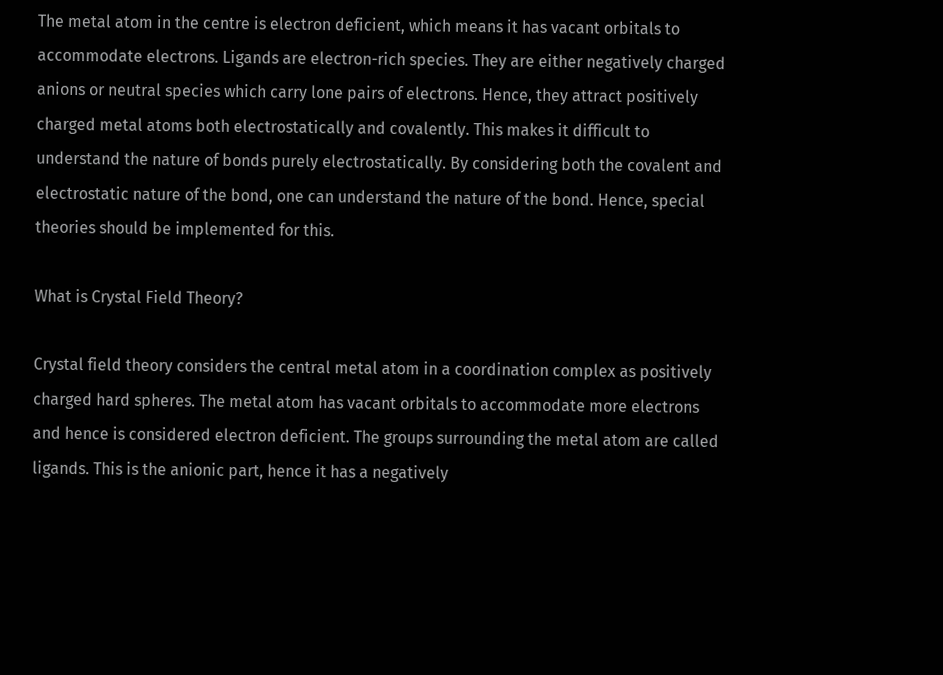The metal atom in the centre is electron deficient, which means it has vacant orbitals to accommodate electrons. Ligands are electron-rich species. They are either negatively charged anions or neutral species which carry lone pairs of electrons. Hence, they attract positively charged metal atoms both electrostatically and covalently. This makes it difficult to understand the nature of bonds purely electrostatically. By considering both the covalent and electrostatic nature of the bond, one can understand the nature of the bond. Hence, special theories should be implemented for this.

What is Crystal Field Theory?

Crystal field theory considers the central metal atom in a coordination complex as positively charged hard spheres. The metal atom has vacant orbitals to accommodate more electrons and hence is considered electron deficient. The groups surrounding the metal atom are called ligands. This is the anionic part, hence it has a negatively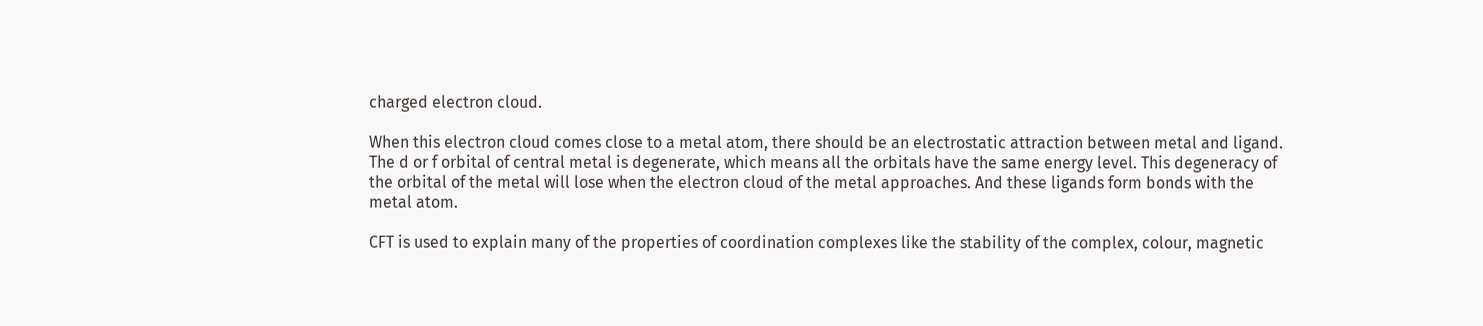charged electron cloud.

When this electron cloud comes close to a metal atom, there should be an electrostatic attraction between metal and ligand. The d or f orbital of central metal is degenerate, which means all the orbitals have the same energy level. This degeneracy of the orbital of the metal will lose when the electron cloud of the metal approaches. And these ligands form bonds with the metal atom.

CFT is used to explain many of the properties of coordination complexes like the stability of the complex, colour, magnetic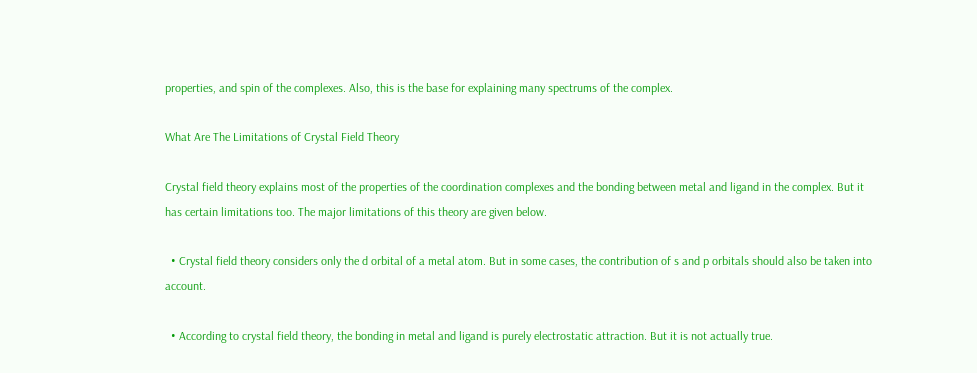properties, and spin of the complexes. Also, this is the base for explaining many spectrums of the complex.

What Are The Limitations of Crystal Field Theory

Crystal field theory explains most of the properties of the coordination complexes and the bonding between metal and ligand in the complex. But it has certain limitations too. The major limitations of this theory are given below.

  • Crystal field theory considers only the d orbital of a metal atom. But in some cases, the contribution of s and p orbitals should also be taken into account.

  • According to crystal field theory, the bonding in metal and ligand is purely electrostatic attraction. But it is not actually true.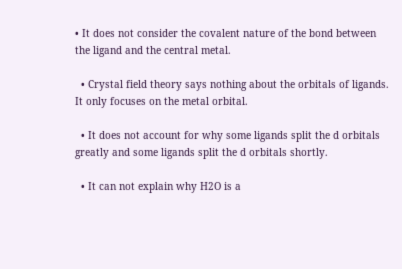• It does not consider the covalent nature of the bond between the ligand and the central metal.

  • Crystal field theory says nothing about the orbitals of ligands. It only focuses on the metal orbital.

  • It does not account for why some ligands split the d orbitals greatly and some ligands split the d orbitals shortly.

  • It can not explain why H2O is a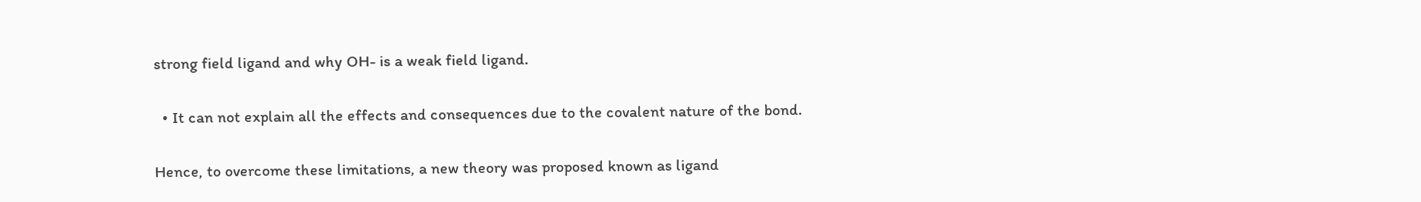strong field ligand and why OH- is a weak field ligand.

  • It can not explain all the effects and consequences due to the covalent nature of the bond.

Hence, to overcome these limitations, a new theory was proposed known as ligand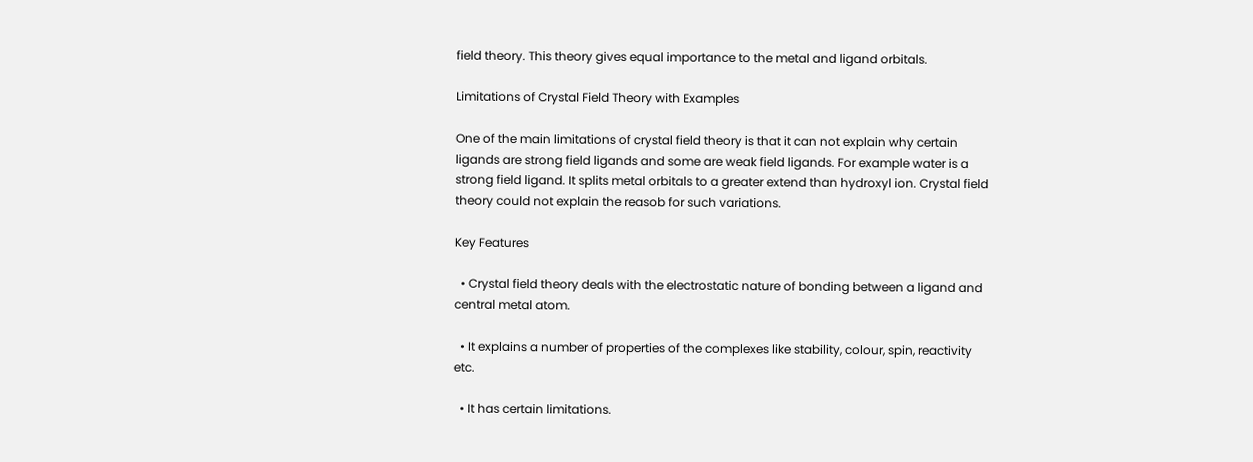field theory. This theory gives equal importance to the metal and ligand orbitals.

Limitations of Crystal Field Theory with Examples

One of the main limitations of crystal field theory is that it can not explain why certain ligands are strong field ligands and some are weak field ligands. For example water is a strong field ligand. It splits metal orbitals to a greater extend than hydroxyl ion. Crystal field theory could not explain the reasob for such variations.

Key Features

  • Crystal field theory deals with the electrostatic nature of bonding between a ligand and central metal atom.

  • It explains a number of properties of the complexes like stability, colour, spin, reactivity etc.

  • It has certain limitations.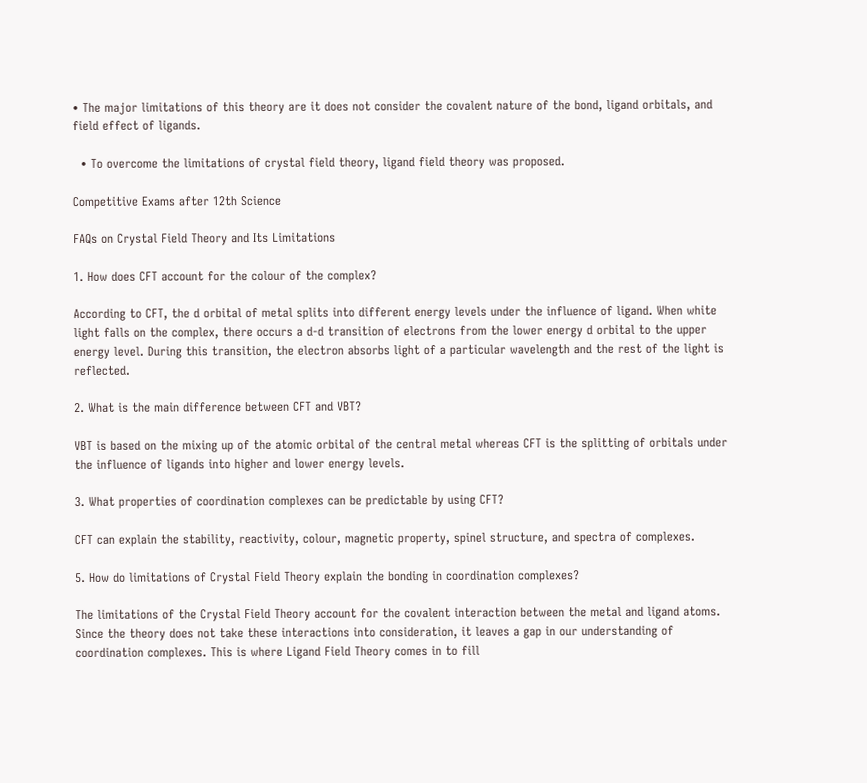• The major limitations of this theory are it does not consider the covalent nature of the bond, ligand orbitals, and field effect of ligands.

  • To overcome the limitations of crystal field theory, ligand field theory was proposed.

Competitive Exams after 12th Science

FAQs on Crystal Field Theory and Its Limitations

1. How does CFT account for the colour of the complex?

According to CFT, the d orbital of metal splits into different energy levels under the influence of ligand. When white light falls on the complex, there occurs a d-d transition of electrons from the lower energy d orbital to the upper energy level. During this transition, the electron absorbs light of a particular wavelength and the rest of the light is reflected.

2. What is the main difference between CFT and VBT?

VBT is based on the mixing up of the atomic orbital of the central metal whereas CFT is the splitting of orbitals under the influence of ligands into higher and lower energy levels.

3. What properties of coordination complexes can be predictable by using CFT?

CFT can explain the stability, reactivity, colour, magnetic property, spinel structure, and spectra of complexes.

5. How do limitations of Crystal Field Theory explain the bonding in coordination complexes?

The limitations of the Crystal Field Theory account for the covalent interaction between the metal and ligand atoms. Since the theory does not take these interactions into consideration, it leaves a gap in our understanding of coordination complexes. This is where Ligand Field Theory comes in to fill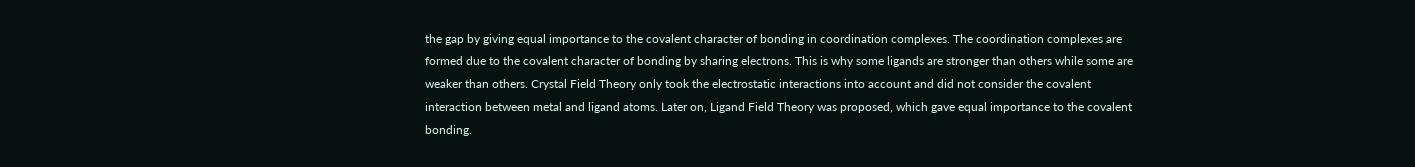the gap by giving equal importance to the covalent character of bonding in coordination complexes. The coordination complexes are formed due to the covalent character of bonding by sharing electrons. This is why some ligands are stronger than others while some are weaker than others. Crystal Field Theory only took the electrostatic interactions into account and did not consider the covalent interaction between metal and ligand atoms. Later on, Ligand Field Theory was proposed, which gave equal importance to the covalent bonding.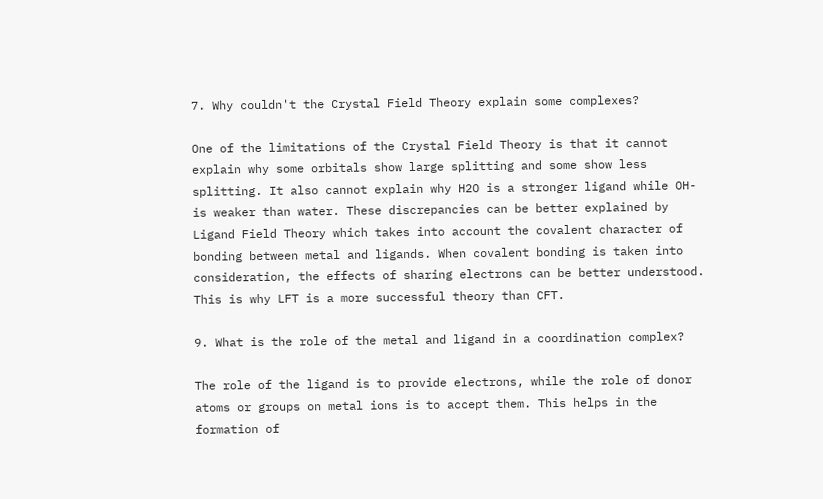7. Why couldn't the Crystal Field Theory explain some complexes?

One of the limitations of the Crystal Field Theory is that it cannot explain why some orbitals show large splitting and some show less splitting. It also cannot explain why H2O is a stronger ligand while OH- is weaker than water. These discrepancies can be better explained by Ligand Field Theory which takes into account the covalent character of bonding between metal and ligands. When covalent bonding is taken into consideration, the effects of sharing electrons can be better understood. This is why LFT is a more successful theory than CFT.

9. What is the role of the metal and ligand in a coordination complex?

The role of the ligand is to provide electrons, while the role of donor atoms or groups on metal ions is to accept them. This helps in the formation of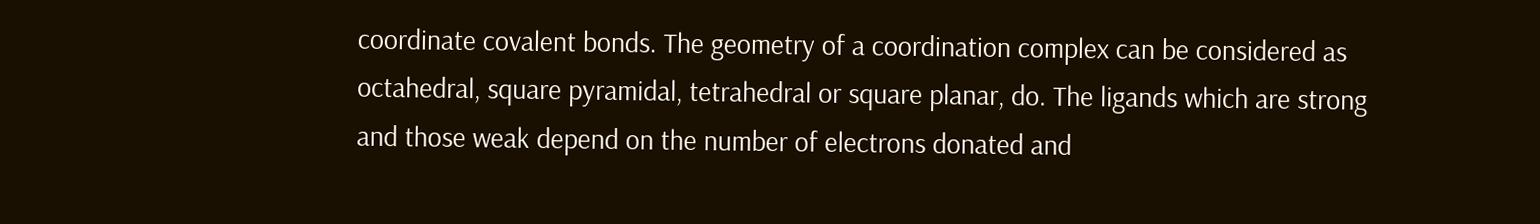coordinate covalent bonds. The geometry of a coordination complex can be considered as octahedral, square pyramidal, tetrahedral or square planar, do. The ligands which are strong and those weak depend on the number of electrons donated and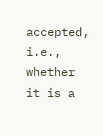accepted, i.e., whether it is a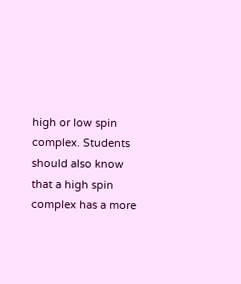high or low spin complex. Students should also know that a high spin complex has a more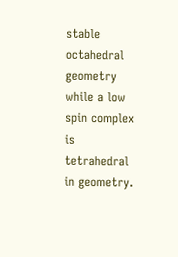stable octahedral geometry while a low spin complex is tetrahedral in geometry.